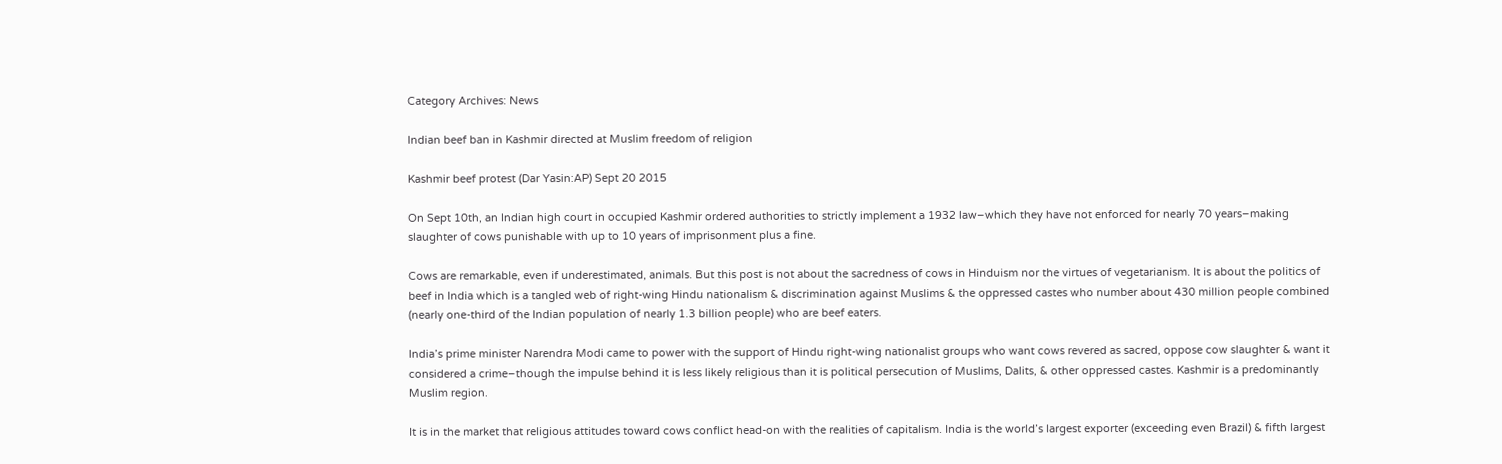Category Archives: News

Indian beef ban in Kashmir directed at Muslim freedom of religion

Kashmir beef protest (Dar Yasin:AP) Sept 20 2015

On Sept 10th, an Indian high court in occupied Kashmir ordered authorities to strictly implement a 1932 law–which they have not enforced for nearly 70 years–making slaughter of cows punishable with up to 10 years of imprisonment plus a fine.

Cows are remarkable, even if underestimated, animals. But this post is not about the sacredness of cows in Hinduism nor the virtues of vegetarianism. It is about the politics of beef in India which is a tangled web of right-wing Hindu nationalism & discrimination against Muslims & the oppressed castes who number about 430 million people combined (nearly one-third of the Indian population of nearly 1.3 billion people) who are beef eaters.

India’s prime minister Narendra Modi came to power with the support of Hindu right-wing nationalist groups who want cows revered as sacred, oppose cow slaughter & want it considered a crime–though the impulse behind it is less likely religious than it is political persecution of Muslims, Dalits, & other oppressed castes. Kashmir is a predominantly Muslim region.

It is in the market that religious attitudes toward cows conflict head-on with the realities of capitalism. India is the world’s largest exporter (exceeding even Brazil) & fifth largest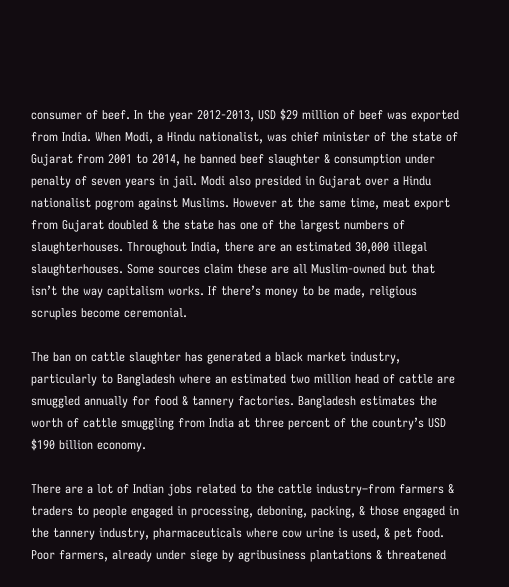consumer of beef. In the year 2012-2013, USD $29 million of beef was exported from India. When Modi, a Hindu nationalist, was chief minister of the state of Gujarat from 2001 to 2014, he banned beef slaughter & consumption under penalty of seven years in jail. Modi also presided in Gujarat over a Hindu nationalist pogrom against Muslims. However at the same time, meat export from Gujarat doubled & the state has one of the largest numbers of slaughterhouses. Throughout India, there are an estimated 30,000 illegal slaughterhouses. Some sources claim these are all Muslim-owned but that isn’t the way capitalism works. If there’s money to be made, religious scruples become ceremonial.

The ban on cattle slaughter has generated a black market industry, particularly to Bangladesh where an estimated two million head of cattle are smuggled annually for food & tannery factories. Bangladesh estimates the worth of cattle smuggling from India at three percent of the country’s USD $190 billion economy.

There are a lot of Indian jobs related to the cattle industry–from farmers & traders to people engaged in processing, deboning, packing, & those engaged in the tannery industry, pharmaceuticals where cow urine is used, & pet food. Poor farmers, already under siege by agribusiness plantations & threatened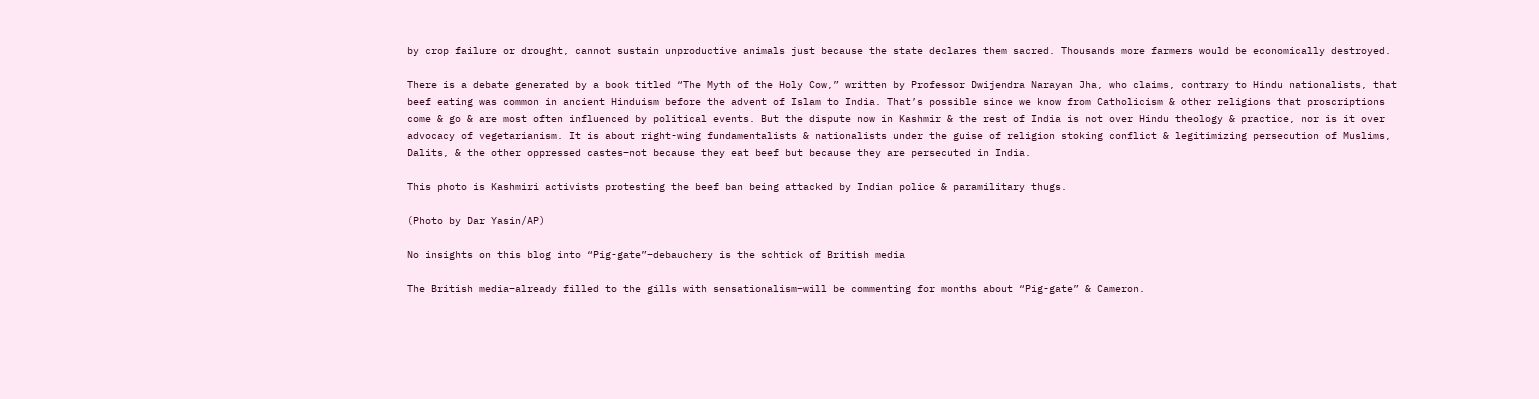by crop failure or drought, cannot sustain unproductive animals just because the state declares them sacred. Thousands more farmers would be economically destroyed.

There is a debate generated by a book titled “The Myth of the Holy Cow,” written by Professor Dwijendra Narayan Jha, who claims, contrary to Hindu nationalists, that beef eating was common in ancient Hinduism before the advent of Islam to India. That’s possible since we know from Catholicism & other religions that proscriptions come & go & are most often influenced by political events. But the dispute now in Kashmir & the rest of India is not over Hindu theology & practice, nor is it over advocacy of vegetarianism. It is about right-wing fundamentalists & nationalists under the guise of religion stoking conflict & legitimizing persecution of Muslims, Dalits, & the other oppressed castes–not because they eat beef but because they are persecuted in India.

This photo is Kashmiri activists protesting the beef ban being attacked by Indian police & paramilitary thugs.

(Photo by Dar Yasin/AP)

No insights on this blog into “Pig-gate”–debauchery is the schtick of British media

The British media–already filled to the gills with sensationalism–will be commenting for months about “Pig-gate” & Cameron.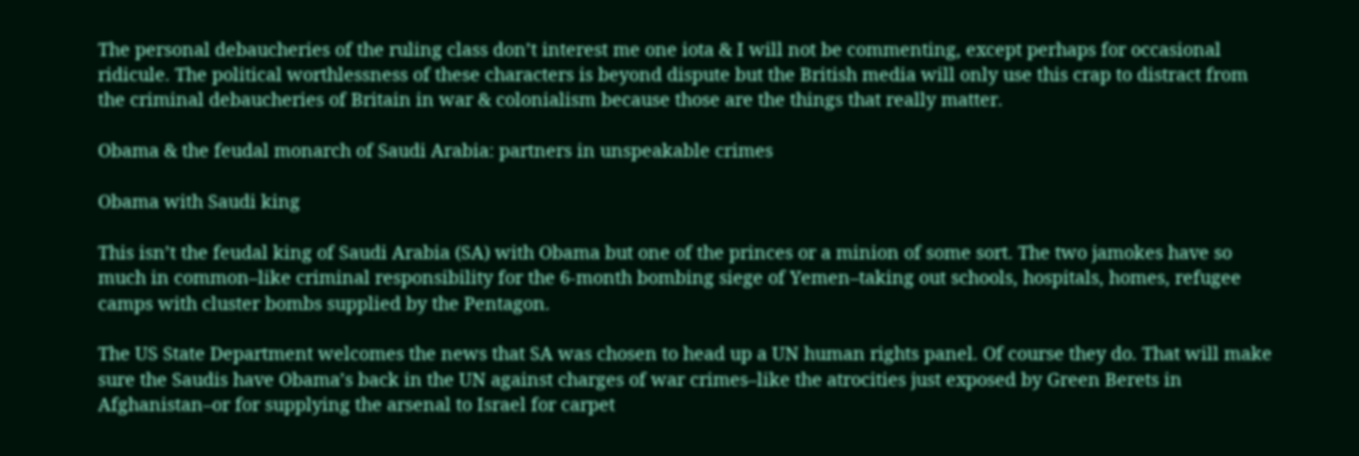The personal debaucheries of the ruling class don’t interest me one iota & I will not be commenting, except perhaps for occasional ridicule. The political worthlessness of these characters is beyond dispute but the British media will only use this crap to distract from the criminal debaucheries of Britain in war & colonialism because those are the things that really matter.

Obama & the feudal monarch of Saudi Arabia: partners in unspeakable crimes

Obama with Saudi king

This isn’t the feudal king of Saudi Arabia (SA) with Obama but one of the princes or a minion of some sort. The two jamokes have so much in common–like criminal responsibility for the 6-month bombing siege of Yemen–taking out schools, hospitals, homes, refugee camps with cluster bombs supplied by the Pentagon.

The US State Department welcomes the news that SA was chosen to head up a UN human rights panel. Of course they do. That will make sure the Saudis have Obama’s back in the UN against charges of war crimes–like the atrocities just exposed by Green Berets in Afghanistan–or for supplying the arsenal to Israel for carpet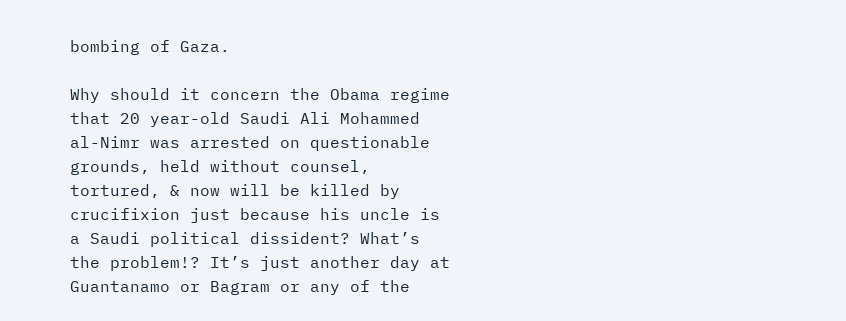bombing of Gaza.

Why should it concern the Obama regime that 20 year-old Saudi Ali Mohammed al-Nimr was arrested on questionable grounds, held without counsel, tortured, & now will be killed by crucifixion just because his uncle is a Saudi political dissident? What’s the problem!? It’s just another day at Guantanamo or Bagram or any of the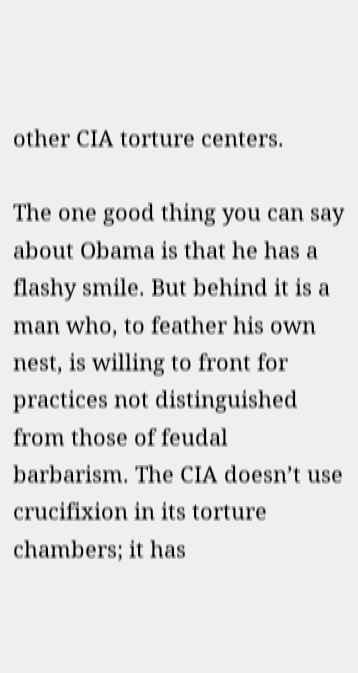other CIA torture centers.

The one good thing you can say about Obama is that he has a flashy smile. But behind it is a man who, to feather his own nest, is willing to front for practices not distinguished from those of feudal barbarism. The CIA doesn’t use crucifixion in its torture chambers; it has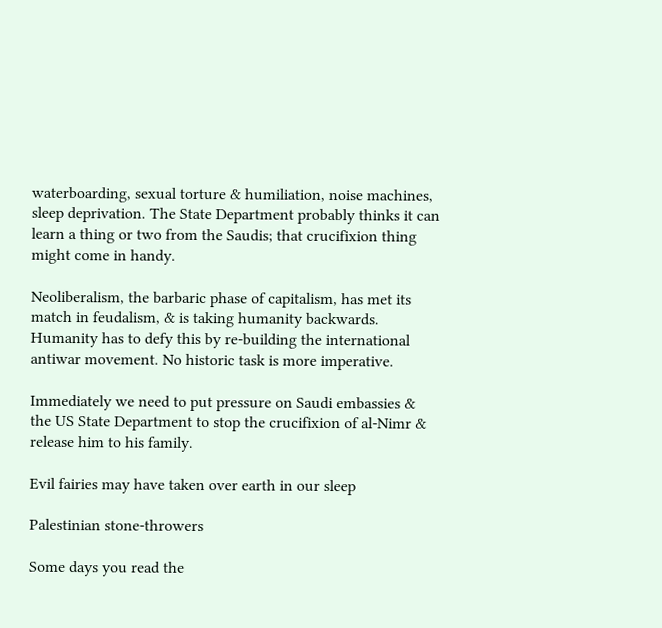waterboarding, sexual torture & humiliation, noise machines, sleep deprivation. The State Department probably thinks it can learn a thing or two from the Saudis; that crucifixion thing might come in handy.

Neoliberalism, the barbaric phase of capitalism, has met its match in feudalism, & is taking humanity backwards. Humanity has to defy this by re-building the international antiwar movement. No historic task is more imperative.

Immediately we need to put pressure on Saudi embassies & the US State Department to stop the crucifixion of al-Nimr & release him to his family.

Evil fairies may have taken over earth in our sleep

Palestinian stone-throwers

Some days you read the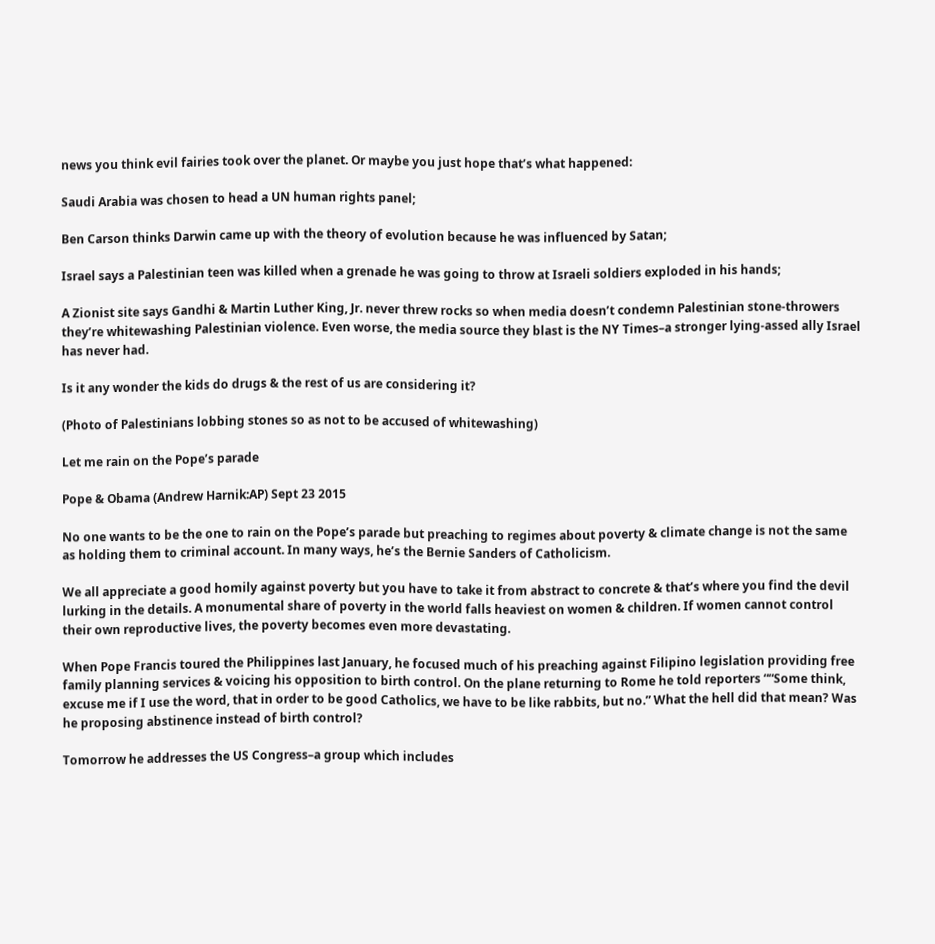news you think evil fairies took over the planet. Or maybe you just hope that’s what happened:

Saudi Arabia was chosen to head a UN human rights panel;

Ben Carson thinks Darwin came up with the theory of evolution because he was influenced by Satan;

Israel says a Palestinian teen was killed when a grenade he was going to throw at Israeli soldiers exploded in his hands;

A Zionist site says Gandhi & Martin Luther King, Jr. never threw rocks so when media doesn’t condemn Palestinian stone-throwers they’re whitewashing Palestinian violence. Even worse, the media source they blast is the NY Times–a stronger lying-assed ally Israel has never had.

Is it any wonder the kids do drugs & the rest of us are considering it?

(Photo of Palestinians lobbing stones so as not to be accused of whitewashing)

Let me rain on the Pope’s parade

Pope & Obama (Andrew Harnik:AP) Sept 23 2015

No one wants to be the one to rain on the Pope’s parade but preaching to regimes about poverty & climate change is not the same as holding them to criminal account. In many ways, he’s the Bernie Sanders of Catholicism.

We all appreciate a good homily against poverty but you have to take it from abstract to concrete & that’s where you find the devil lurking in the details. A monumental share of poverty in the world falls heaviest on women & children. If women cannot control their own reproductive lives, the poverty becomes even more devastating.

When Pope Francis toured the Philippines last January, he focused much of his preaching against Filipino legislation providing free family planning services & voicing his opposition to birth control. On the plane returning to Rome he told reporters ““Some think, excuse me if I use the word, that in order to be good Catholics, we have to be like rabbits, but no.” What the hell did that mean? Was he proposing abstinence instead of birth control?

Tomorrow he addresses the US Congress–a group which includes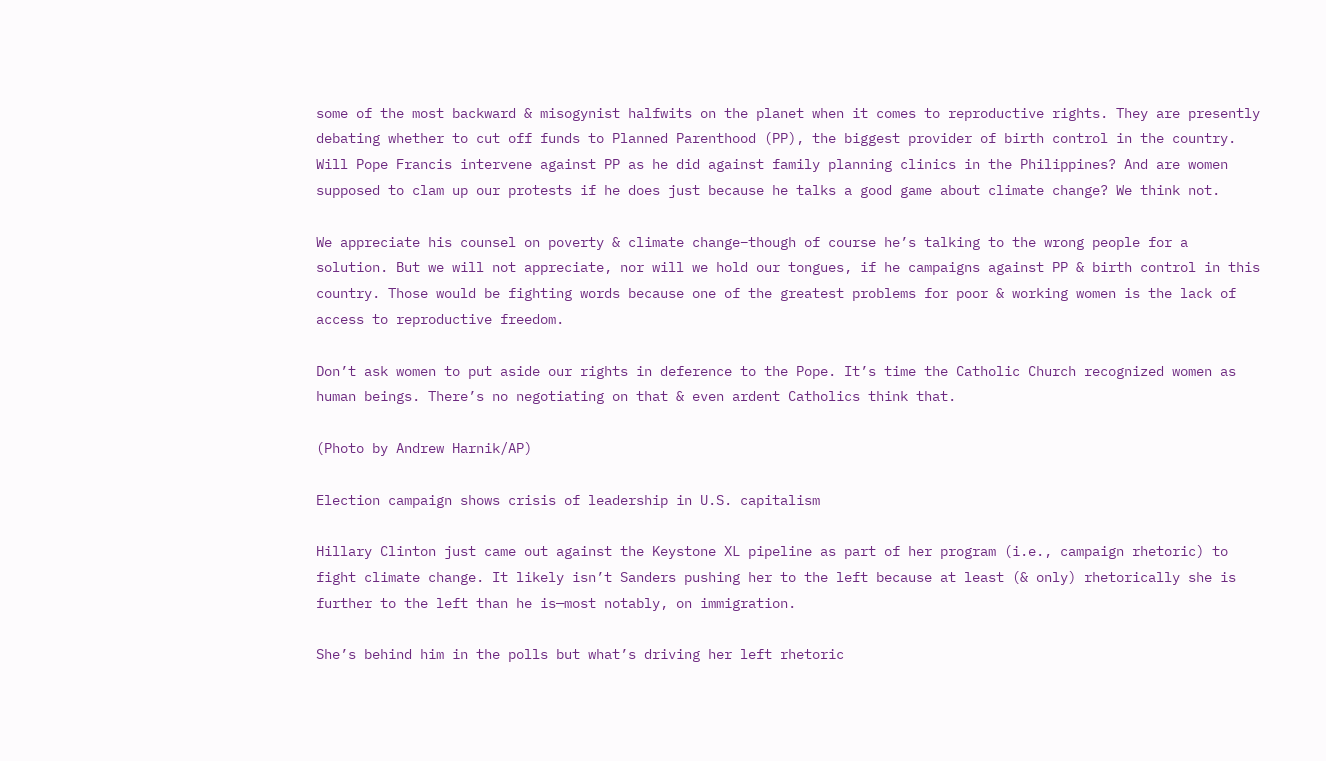some of the most backward & misogynist halfwits on the planet when it comes to reproductive rights. They are presently debating whether to cut off funds to Planned Parenthood (PP), the biggest provider of birth control in the country. Will Pope Francis intervene against PP as he did against family planning clinics in the Philippines? And are women supposed to clam up our protests if he does just because he talks a good game about climate change? We think not.

We appreciate his counsel on poverty & climate change–though of course he’s talking to the wrong people for a solution. But we will not appreciate, nor will we hold our tongues, if he campaigns against PP & birth control in this country. Those would be fighting words because one of the greatest problems for poor & working women is the lack of access to reproductive freedom.

Don’t ask women to put aside our rights in deference to the Pope. It’s time the Catholic Church recognized women as human beings. There’s no negotiating on that & even ardent Catholics think that.

(Photo by Andrew Harnik/AP)

Election campaign shows crisis of leadership in U.S. capitalism

Hillary Clinton just came out against the Keystone XL pipeline as part of her program (i.e., campaign rhetoric) to fight climate change. It likely isn’t Sanders pushing her to the left because at least (& only) rhetorically she is further to the left than he is—most notably, on immigration.

She’s behind him in the polls but what’s driving her left rhetoric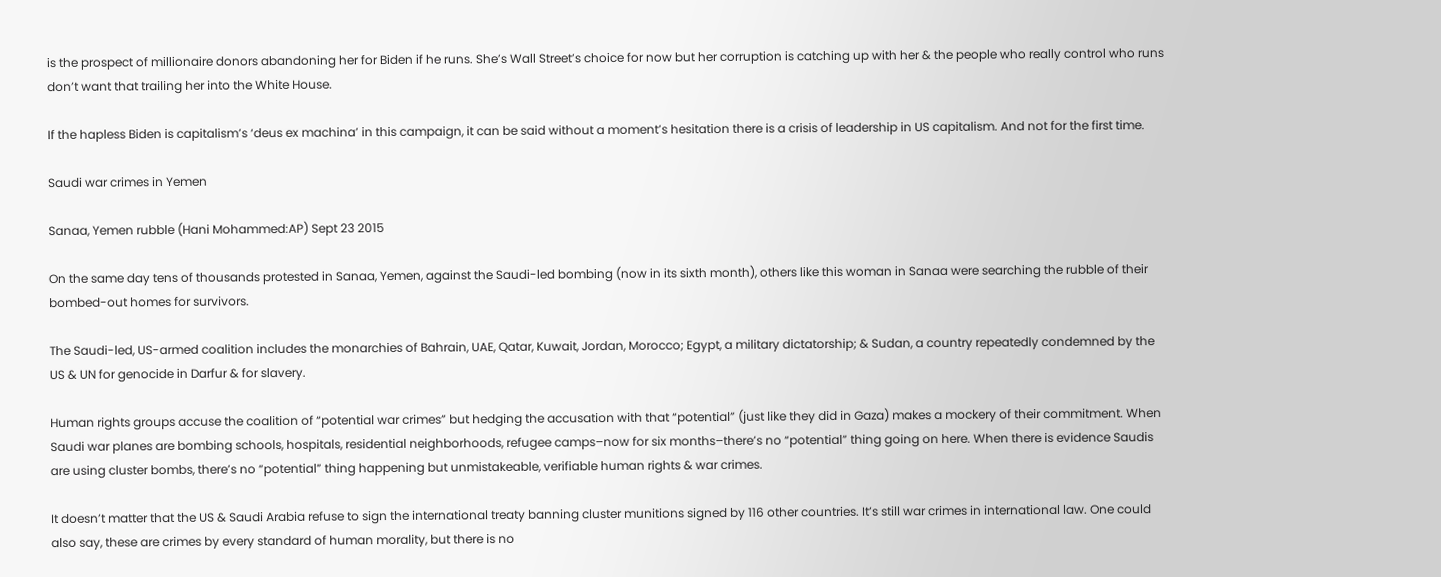is the prospect of millionaire donors abandoning her for Biden if he runs. She’s Wall Street’s choice for now but her corruption is catching up with her & the people who really control who runs don’t want that trailing her into the White House.

If the hapless Biden is capitalism’s ‘deus ex machina’ in this campaign, it can be said without a moment’s hesitation there is a crisis of leadership in US capitalism. And not for the first time.

Saudi war crimes in Yemen

Sanaa, Yemen rubble (Hani Mohammed:AP) Sept 23 2015

On the same day tens of thousands protested in Sanaa, Yemen, against the Saudi-led bombing (now in its sixth month), others like this woman in Sanaa were searching the rubble of their bombed-out homes for survivors.

The Saudi-led, US-armed coalition includes the monarchies of Bahrain, UAE, Qatar, Kuwait, Jordan, Morocco; Egypt, a military dictatorship; & Sudan, a country repeatedly condemned by the US & UN for genocide in Darfur & for slavery.

Human rights groups accuse the coalition of “potential war crimes” but hedging the accusation with that “potential” (just like they did in Gaza) makes a mockery of their commitment. When Saudi war planes are bombing schools, hospitals, residential neighborhoods, refugee camps–now for six months–there’s no “potential” thing going on here. When there is evidence Saudis are using cluster bombs, there’s no “potential” thing happening but unmistakeable, verifiable human rights & war crimes.

It doesn’t matter that the US & Saudi Arabia refuse to sign the international treaty banning cluster munitions signed by 116 other countries. It’s still war crimes in international law. One could also say, these are crimes by every standard of human morality, but there is no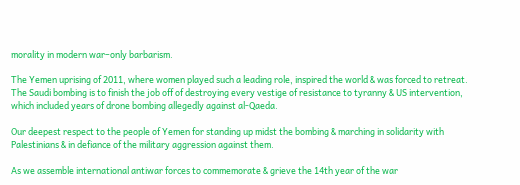morality in modern war–only barbarism.

The Yemen uprising of 2011, where women played such a leading role, inspired the world & was forced to retreat. The Saudi bombing is to finish the job off of destroying every vestige of resistance to tyranny & US intervention, which included years of drone bombing allegedly against al-Qaeda.

Our deepest respect to the people of Yemen for standing up midst the bombing & marching in solidarity with Palestinians & in defiance of the military aggression against them.

As we assemble international antiwar forces to commemorate & grieve the 14th year of the war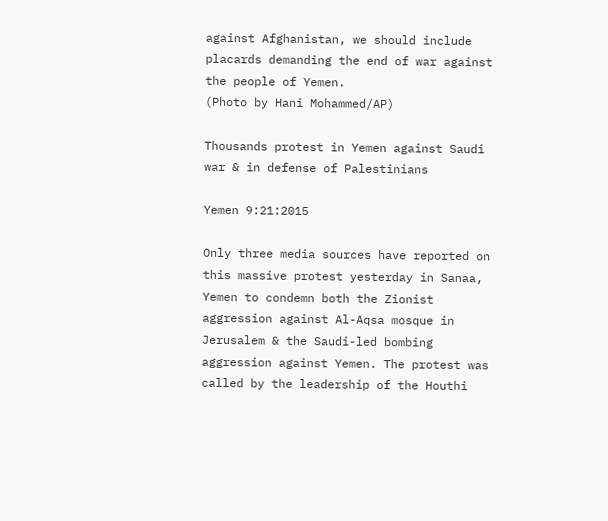against Afghanistan, we should include placards demanding the end of war against the people of Yemen.
(Photo by Hani Mohammed/AP)

Thousands protest in Yemen against Saudi war & in defense of Palestinians

Yemen 9:21:2015

Only three media sources have reported on this massive protest yesterday in Sanaa, Yemen to condemn both the Zionist aggression against Al-Aqsa mosque in Jerusalem & the Saudi-led bombing aggression against Yemen. The protest was called by the leadership of the Houthi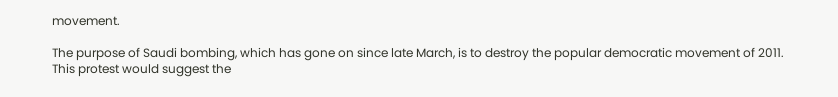movement.

The purpose of Saudi bombing, which has gone on since late March, is to destroy the popular democratic movement of 2011. This protest would suggest the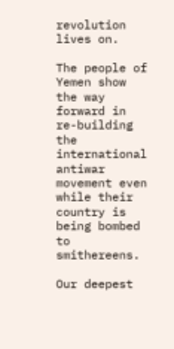revolution lives on.

The people of Yemen show the way forward in re-building the international antiwar movement even while their country is being bombed to smithereens.

Our deepest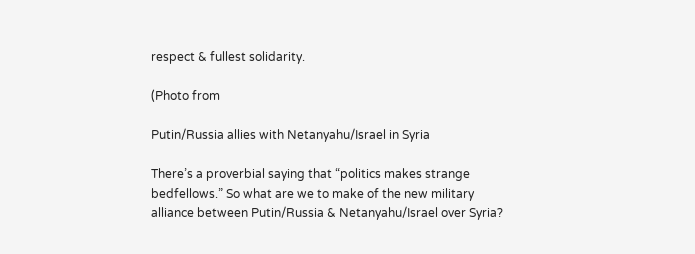respect & fullest solidarity.

(Photo from

Putin/Russia allies with Netanyahu/Israel in Syria

There’s a proverbial saying that “politics makes strange bedfellows.” So what are we to make of the new military alliance between Putin/Russia & Netanyahu/Israel over Syria?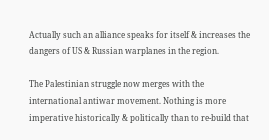Actually such an alliance speaks for itself & increases the dangers of US & Russian warplanes in the region.

The Palestinian struggle now merges with the international antiwar movement. Nothing is more imperative historically & politically than to re-build that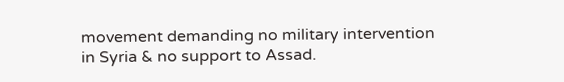movement demanding no military intervention in Syria & no support to Assad.